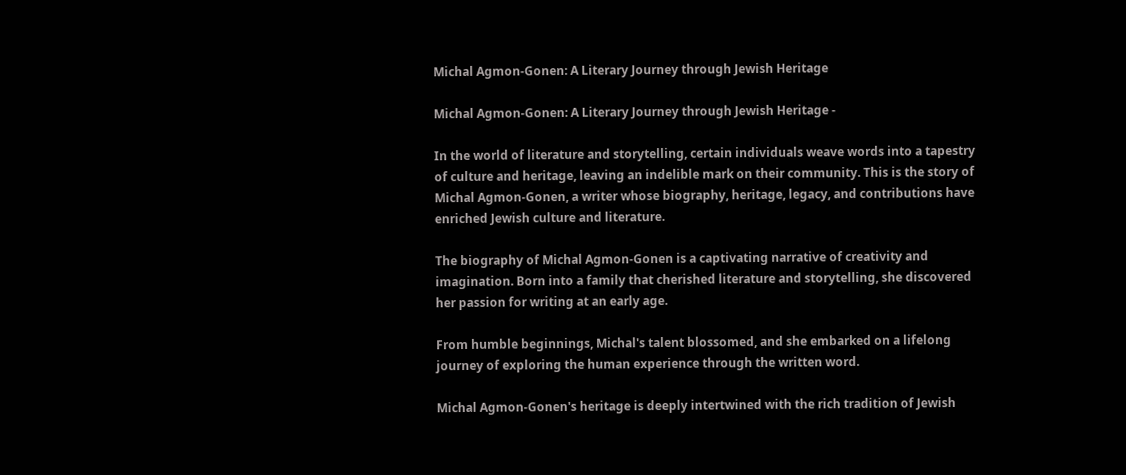Michal Agmon-Gonen: A Literary Journey through Jewish Heritage

Michal Agmon-Gonen: A Literary Journey through Jewish Heritage -

In the world of literature and storytelling, certain individuals weave words into a tapestry of culture and heritage, leaving an indelible mark on their community. This is the story of Michal Agmon-Gonen, a writer whose biography, heritage, legacy, and contributions have enriched Jewish culture and literature.

The biography of Michal Agmon-Gonen is a captivating narrative of creativity and imagination. Born into a family that cherished literature and storytelling, she discovered her passion for writing at an early age.

From humble beginnings, Michal's talent blossomed, and she embarked on a lifelong journey of exploring the human experience through the written word.

Michal Agmon-Gonen's heritage is deeply intertwined with the rich tradition of Jewish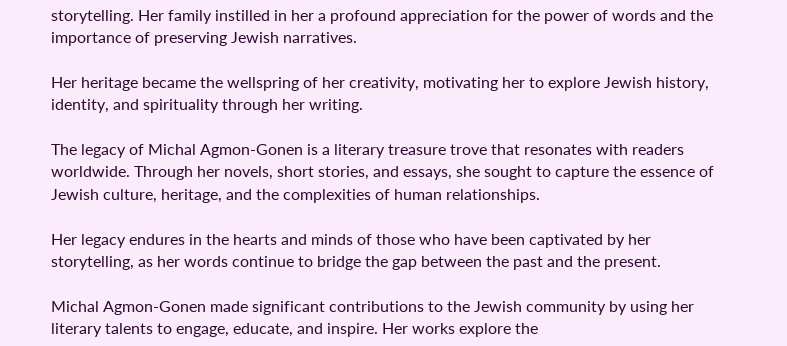storytelling. Her family instilled in her a profound appreciation for the power of words and the importance of preserving Jewish narratives.

Her heritage became the wellspring of her creativity, motivating her to explore Jewish history, identity, and spirituality through her writing.

The legacy of Michal Agmon-Gonen is a literary treasure trove that resonates with readers worldwide. Through her novels, short stories, and essays, she sought to capture the essence of Jewish culture, heritage, and the complexities of human relationships.

Her legacy endures in the hearts and minds of those who have been captivated by her storytelling, as her words continue to bridge the gap between the past and the present.

Michal Agmon-Gonen made significant contributions to the Jewish community by using her literary talents to engage, educate, and inspire. Her works explore the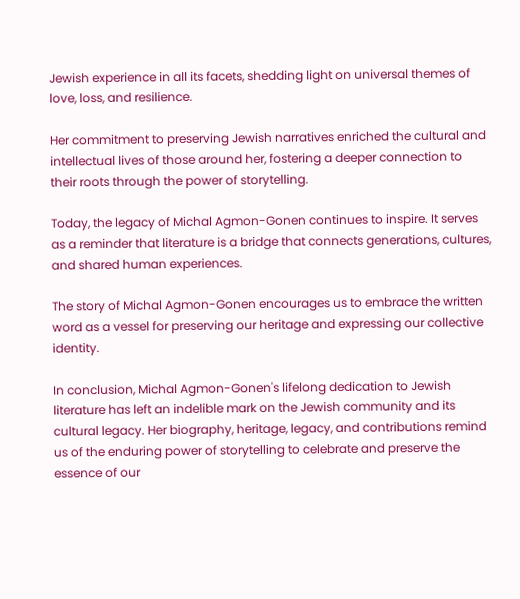Jewish experience in all its facets, shedding light on universal themes of love, loss, and resilience.

Her commitment to preserving Jewish narratives enriched the cultural and intellectual lives of those around her, fostering a deeper connection to their roots through the power of storytelling.

Today, the legacy of Michal Agmon-Gonen continues to inspire. It serves as a reminder that literature is a bridge that connects generations, cultures, and shared human experiences.

The story of Michal Agmon-Gonen encourages us to embrace the written word as a vessel for preserving our heritage and expressing our collective identity.

In conclusion, Michal Agmon-Gonen's lifelong dedication to Jewish literature has left an indelible mark on the Jewish community and its cultural legacy. Her biography, heritage, legacy, and contributions remind us of the enduring power of storytelling to celebrate and preserve the essence of our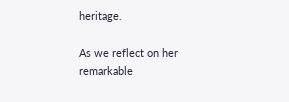heritage.

As we reflect on her remarkable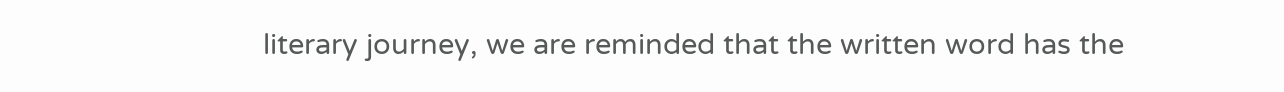literary journey, we are reminded that the written word has the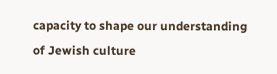capacity to shape our understanding of Jewish culture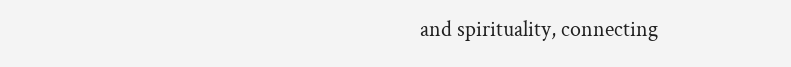and spirituality, connecting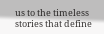us to the timeless stories that define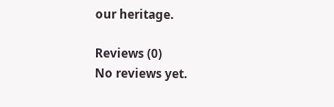our heritage.

Reviews (0)
No reviews yet.